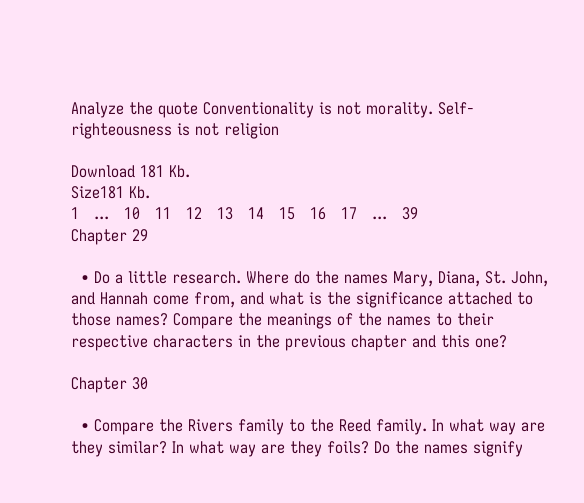Analyze the quote Conventionality is not morality. Self-righteousness is not religion

Download 181 Kb.
Size181 Kb.
1   ...   10   11   12   13   14   15   16   17   ...   39
Chapter 29

  • Do a little research. Where do the names Mary, Diana, St. John, and Hannah come from, and what is the significance attached to those names? Compare the meanings of the names to their respective characters in the previous chapter and this one?

Chapter 30

  • Compare the Rivers family to the Reed family. In what way are they similar? In what way are they foils? Do the names signify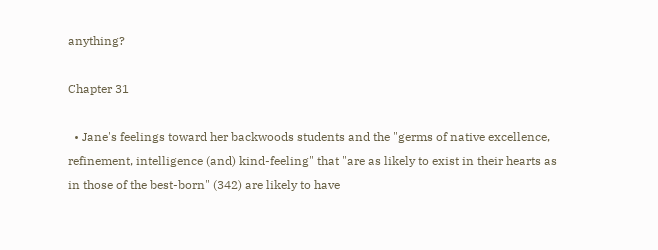anything?

Chapter 31

  • Jane's feelings toward her backwoods students and the "germs of native excellence, refinement, intelligence (and) kind-feeling" that "are as likely to exist in their hearts as in those of the best-born" (342) are likely to have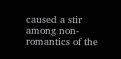caused a stir among non-romantics of the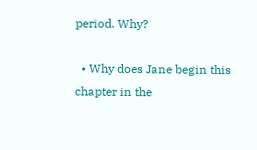period. Why?

  • Why does Jane begin this chapter in the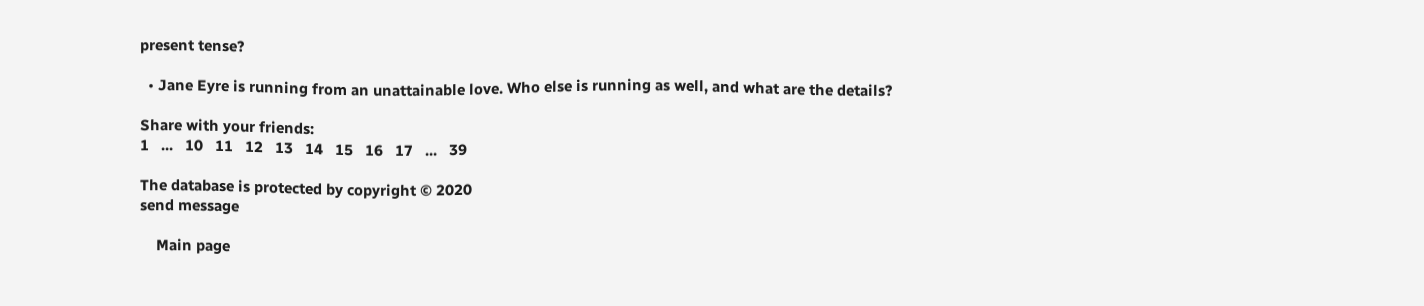present tense?

  • Jane Eyre is running from an unattainable love. Who else is running as well, and what are the details?

Share with your friends:
1   ...   10   11   12   13   14   15   16   17   ...   39

The database is protected by copyright © 2020
send message

    Main page